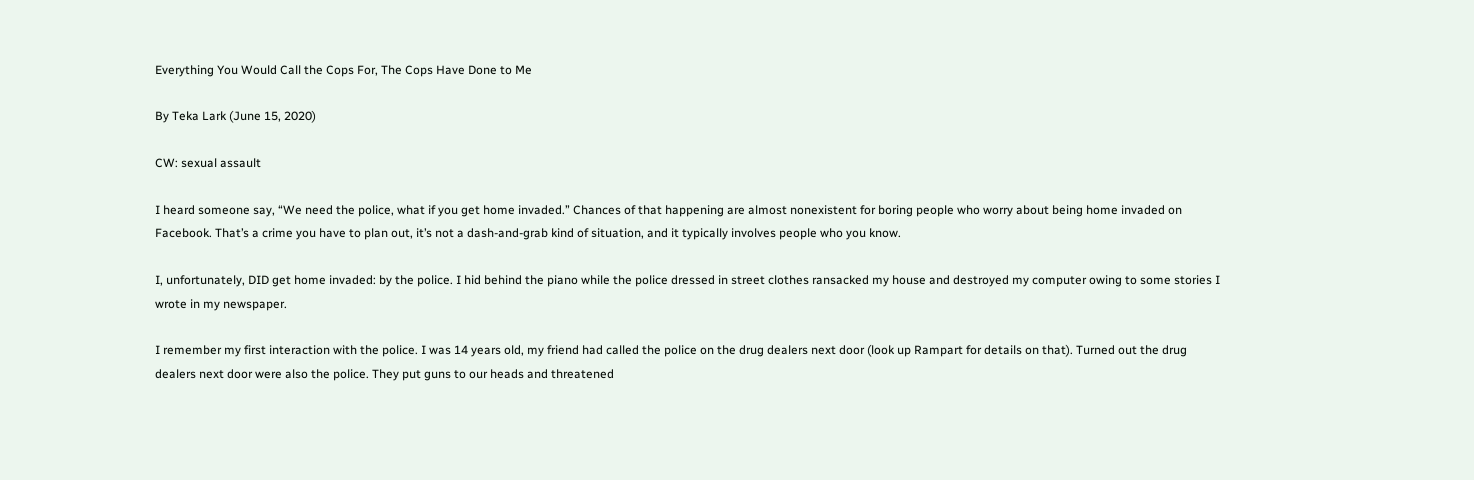Everything You Would Call the Cops For, The Cops Have Done to Me

By Teka Lark (June 15, 2020)

CW: sexual assault

I heard someone say, “We need the police, what if you get home invaded.” Chances of that happening are almost nonexistent for boring people who worry about being home invaded on Facebook. That’s a crime you have to plan out, it’s not a dash-and-grab kind of situation, and it typically involves people who you know.

I, unfortunately, DID get home invaded: by the police. I hid behind the piano while the police dressed in street clothes ransacked my house and destroyed my computer owing to some stories I wrote in my newspaper.

I remember my first interaction with the police. I was 14 years old, my friend had called the police on the drug dealers next door (look up Rampart for details on that). Turned out the drug dealers next door were also the police. They put guns to our heads and threatened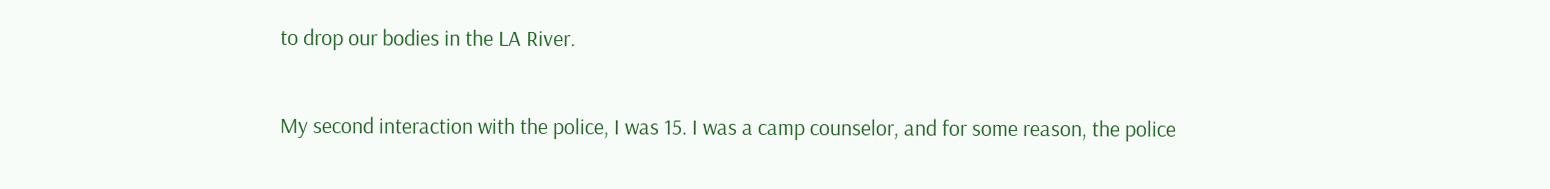to drop our bodies in the LA River.

My second interaction with the police, I was 15. I was a camp counselor, and for some reason, the police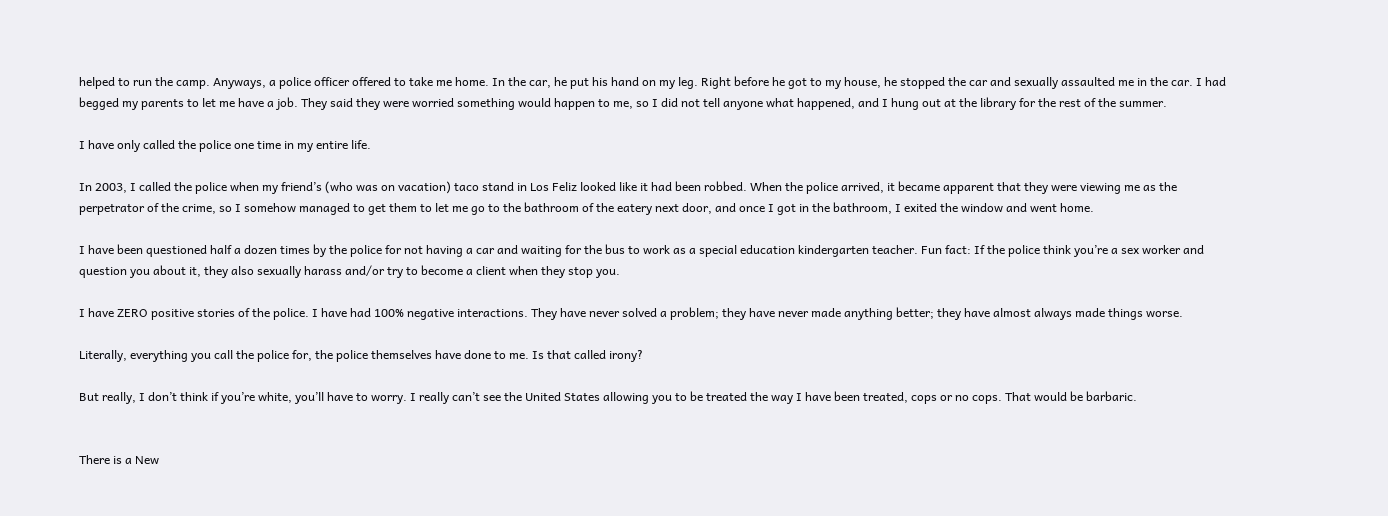helped to run the camp. Anyways, a police officer offered to take me home. In the car, he put his hand on my leg. Right before he got to my house, he stopped the car and sexually assaulted me in the car. I had begged my parents to let me have a job. They said they were worried something would happen to me, so I did not tell anyone what happened, and I hung out at the library for the rest of the summer.

I have only called the police one time in my entire life.

In 2003, I called the police when my friend’s (who was on vacation) taco stand in Los Feliz looked like it had been robbed. When the police arrived, it became apparent that they were viewing me as the perpetrator of the crime, so I somehow managed to get them to let me go to the bathroom of the eatery next door, and once I got in the bathroom, I exited the window and went home.

I have been questioned half a dozen times by the police for not having a car and waiting for the bus to work as a special education kindergarten teacher. Fun fact: If the police think you’re a sex worker and question you about it, they also sexually harass and/or try to become a client when they stop you.

I have ZERO positive stories of the police. I have had 100% negative interactions. They have never solved a problem; they have never made anything better; they have almost always made things worse.

Literally, everything you call the police for, the police themselves have done to me. Is that called irony?

But really, I don’t think if you’re white, you’ll have to worry. I really can’t see the United States allowing you to be treated the way I have been treated, cops or no cops. That would be barbaric.


There is a New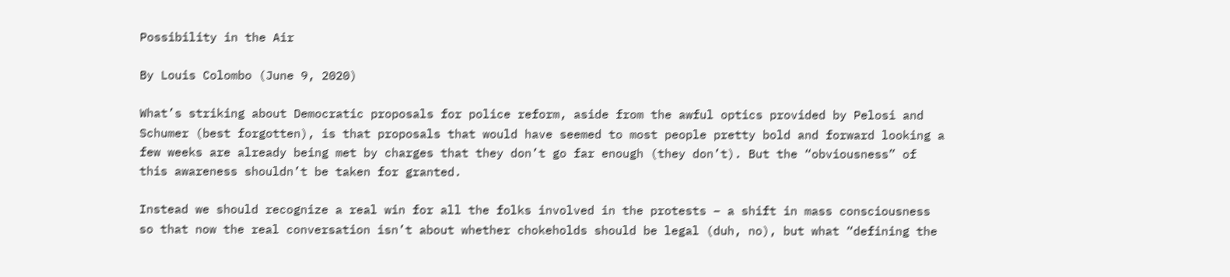Possibility in the Air

By Louis Colombo (June 9, 2020)

What’s striking about Democratic proposals for police reform, aside from the awful optics provided by Pelosi and Schumer (best forgotten), is that proposals that would have seemed to most people pretty bold and forward looking a few weeks are already being met by charges that they don’t go far enough (they don’t). But the “obviousness” of this awareness shouldn’t be taken for granted.

Instead we should recognize a real win for all the folks involved in the protests – a shift in mass consciousness so that now the real conversation isn’t about whether chokeholds should be legal (duh, no), but what “defining the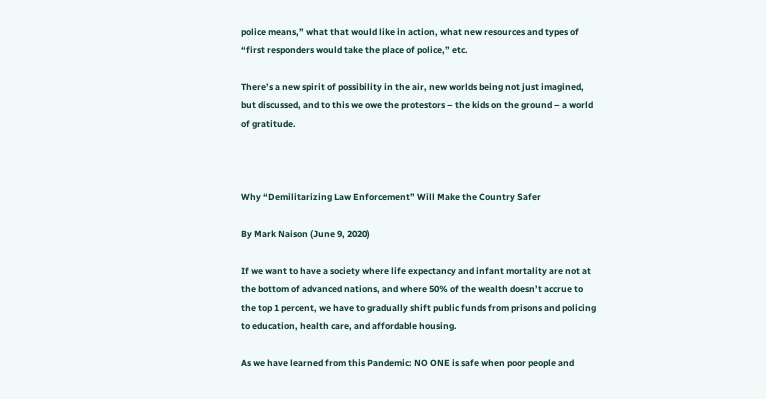police means,” what that would like in action, what new resources and types of “first responders would take the place of police,” etc.

There’s a new spirit of possibility in the air, new worlds being not just imagined, but discussed, and to this we owe the protestors – the kids on the ground – a world of gratitude.



Why “Demilitarizing Law Enforcement” Will Make the Country Safer

By Mark Naison (June 9, 2020)

If we want to have a society where life expectancy and infant mortality are not at the bottom of advanced nations, and where 50% of the wealth doesn’t accrue to the top 1 percent, we have to gradually shift public funds from prisons and policing to education, health care, and affordable housing.

As we have learned from this Pandemic: NO ONE is safe when poor people and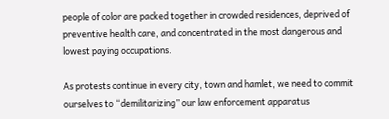people of color are packed together in crowded residences, deprived of preventive health care, and concentrated in the most dangerous and lowest paying occupations.

As protests continue in every city, town and hamlet, we need to commit ourselves to “demilitarizing” our law enforcement apparatus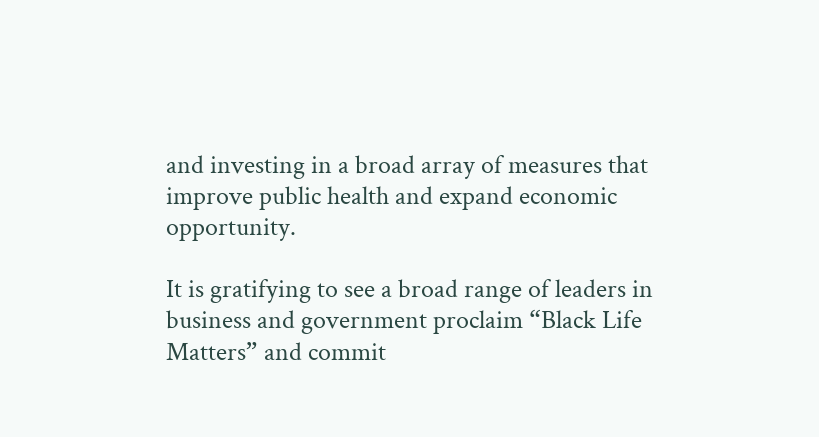and investing in a broad array of measures that improve public health and expand economic opportunity.

It is gratifying to see a broad range of leaders in business and government proclaim “Black Life Matters” and commit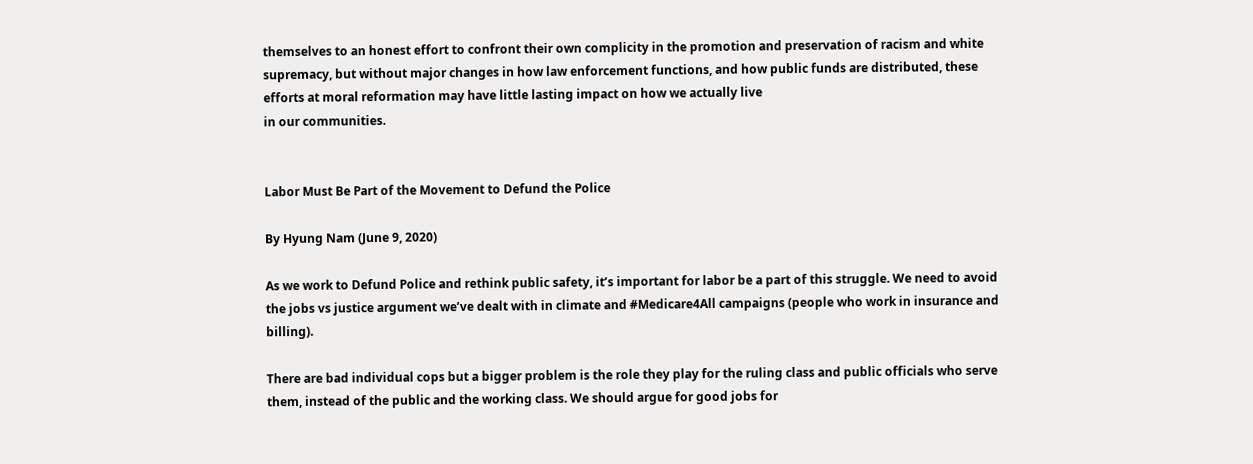themselves to an honest effort to confront their own complicity in the promotion and preservation of racism and white supremacy, but without major changes in how law enforcement functions, and how public funds are distributed, these efforts at moral reformation may have little lasting impact on how we actually live
in our communities.


Labor Must Be Part of the Movement to Defund the Police

By Hyung Nam (June 9, 2020)

As we work to Defund Police and rethink public safety, it’s important for labor be a part of this struggle. We need to avoid the jobs vs justice argument we’ve dealt with in climate and #Medicare4All campaigns (people who work in insurance and billing).

There are bad individual cops but a bigger problem is the role they play for the ruling class and public officials who serve them, instead of the public and the working class. We should argue for good jobs for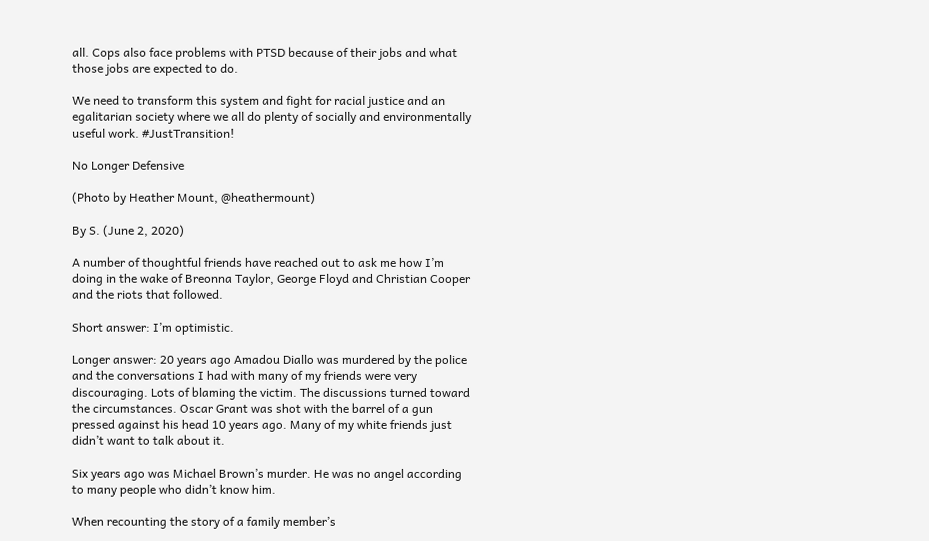all. Cops also face problems with PTSD because of their jobs and what those jobs are expected to do.

We need to transform this system and fight for racial justice and an egalitarian society where we all do plenty of socially and environmentally useful work. #JustTransition!

No Longer Defensive

(Photo by Heather Mount, @heathermount)

By S. (June 2, 2020)

A number of thoughtful friends have reached out to ask me how I’m doing in the wake of Breonna Taylor, George Floyd and Christian Cooper and the riots that followed.

Short answer: I’m optimistic.

Longer answer: 20 years ago Amadou Diallo was murdered by the police and the conversations I had with many of my friends were very discouraging. Lots of blaming the victim. The discussions turned toward the circumstances. Oscar Grant was shot with the barrel of a gun pressed against his head 10 years ago. Many of my white friends just didn’t want to talk about it.

Six years ago was Michael Brown’s murder. He was no angel according to many people who didn’t know him.

When recounting the story of a family member’s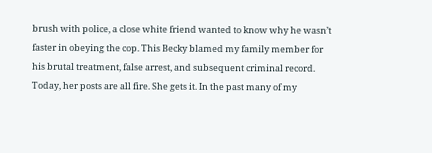brush with police, a close white friend wanted to know why he wasn’t faster in obeying the cop. This Becky blamed my family member for his brutal treatment, false arrest, and subsequent criminal record. Today, her posts are all fire. She gets it. In the past many of my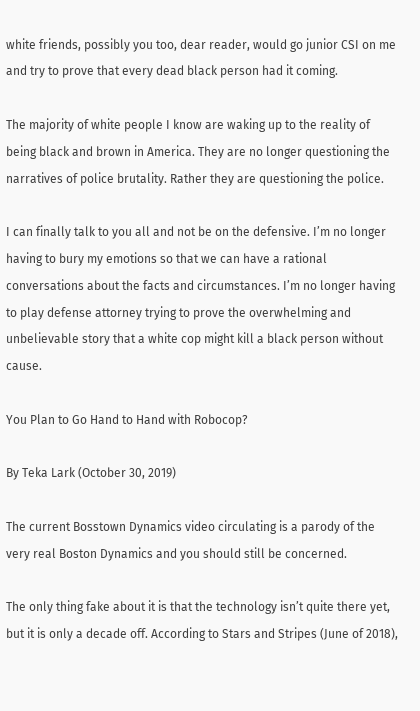white friends, possibly you too, dear reader, would go junior CSI on me and try to prove that every dead black person had it coming.

The majority of white people I know are waking up to the reality of being black and brown in America. They are no longer questioning the narratives of police brutality. Rather they are questioning the police.

I can finally talk to you all and not be on the defensive. I’m no longer having to bury my emotions so that we can have a rational conversations about the facts and circumstances. I’m no longer having to play defense attorney trying to prove the overwhelming and unbelievable story that a white cop might kill a black person without cause.

You Plan to Go Hand to Hand with Robocop?

By Teka Lark (October 30, 2019)

The current Bosstown Dynamics video circulating is a parody of the very real Boston Dynamics and you should still be concerned.

The only thing fake about it is that the technology isn’t quite there yet, but it is only a decade off. According to Stars and Stripes (June of 2018),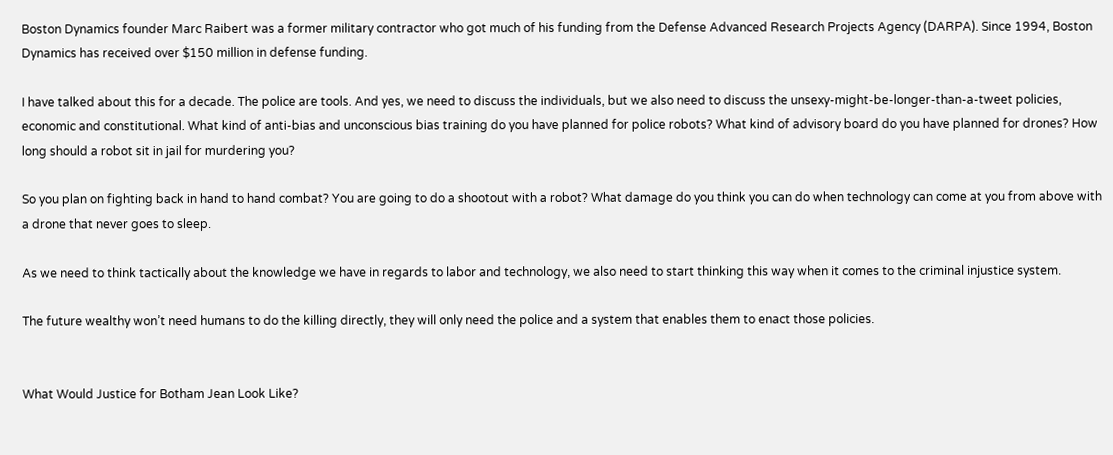Boston Dynamics founder Marc Raibert was a former military contractor who got much of his funding from the Defense Advanced Research Projects Agency (DARPA). Since 1994, Boston Dynamics has received over $150 million in defense funding.

I have talked about this for a decade. The police are tools. And yes, we need to discuss the individuals, but we also need to discuss the unsexy-might-be-longer-than-a-tweet policies, economic and constitutional. What kind of anti-bias and unconscious bias training do you have planned for police robots? What kind of advisory board do you have planned for drones? How long should a robot sit in jail for murdering you?

So you plan on fighting back in hand to hand combat? You are going to do a shootout with a robot? What damage do you think you can do when technology can come at you from above with a drone that never goes to sleep.

As we need to think tactically about the knowledge we have in regards to labor and technology, we also need to start thinking this way when it comes to the criminal injustice system.

The future wealthy won’t need humans to do the killing directly, they will only need the police and a system that enables them to enact those policies.


What Would Justice for Botham Jean Look Like?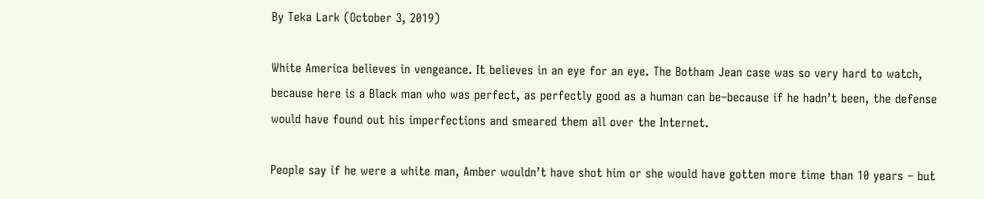By Teka Lark (October 3, 2019)

White America believes in vengeance. It believes in an eye for an eye. The Botham Jean case was so very hard to watch, because here is a Black man who was perfect, as perfectly good as a human can be–because if he hadn’t been, the defense would have found out his imperfections and smeared them all over the Internet.

People say if he were a white man, Amber wouldn’t have shot him or she would have gotten more time than 10 years – but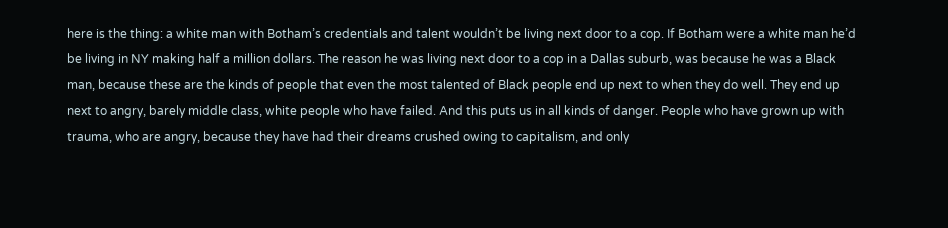here is the thing: a white man with Botham’s credentials and talent wouldn’t be living next door to a cop. If Botham were a white man he’d be living in NY making half a million dollars. The reason he was living next door to a cop in a Dallas suburb, was because he was a Black man, because these are the kinds of people that even the most talented of Black people end up next to when they do well. They end up next to angry, barely middle class, white people who have failed. And this puts us in all kinds of danger. People who have grown up with trauma, who are angry, because they have had their dreams crushed owing to capitalism, and only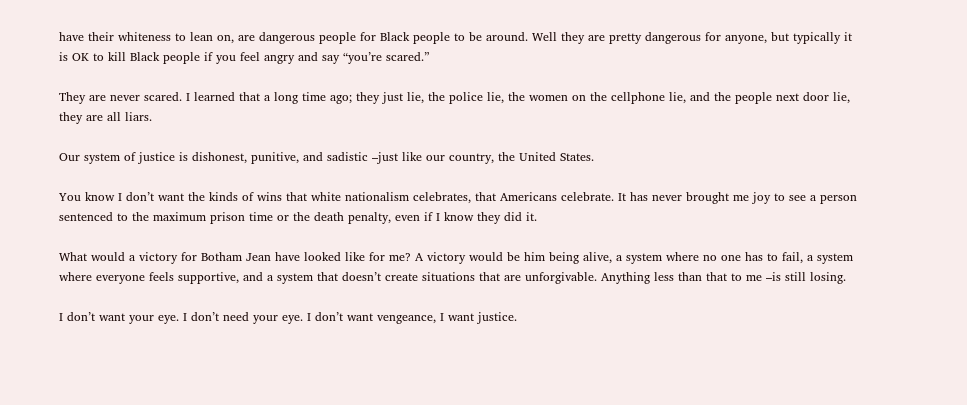have their whiteness to lean on, are dangerous people for Black people to be around. Well they are pretty dangerous for anyone, but typically it is OK to kill Black people if you feel angry and say “you’re scared.”

They are never scared. I learned that a long time ago; they just lie, the police lie, the women on the cellphone lie, and the people next door lie, they are all liars.

Our system of justice is dishonest, punitive, and sadistic –just like our country, the United States.

You know I don’t want the kinds of wins that white nationalism celebrates, that Americans celebrate. It has never brought me joy to see a person sentenced to the maximum prison time or the death penalty, even if I know they did it.

What would a victory for Botham Jean have looked like for me? A victory would be him being alive, a system where no one has to fail, a system where everyone feels supportive, and a system that doesn’t create situations that are unforgivable. Anything less than that to me –is still losing.

I don’t want your eye. I don’t need your eye. I don’t want vengeance, I want justice.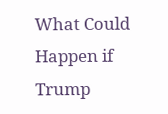What Could Happen if Trump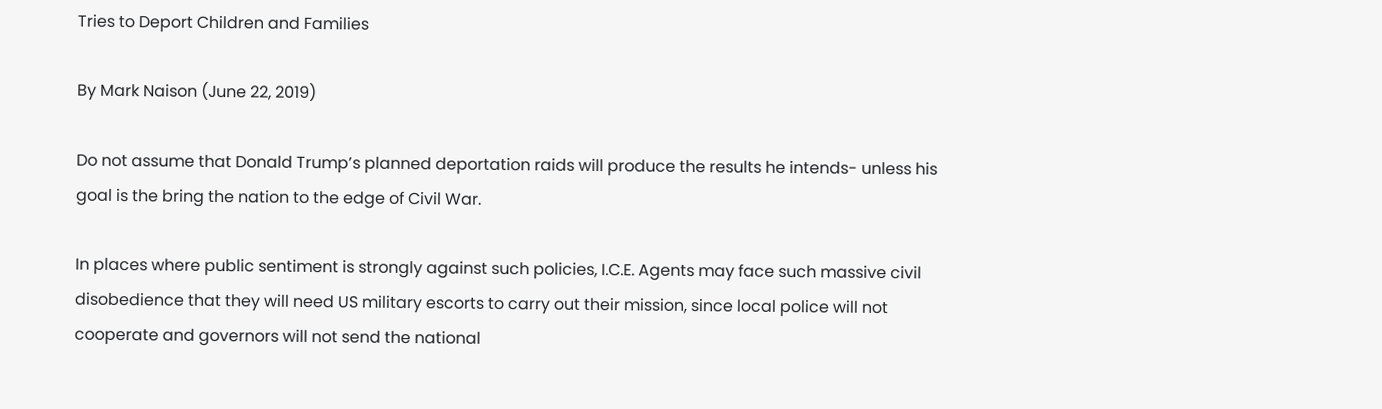Tries to Deport Children and Families

By Mark Naison (June 22, 2019)

Do not assume that Donald Trump’s planned deportation raids will produce the results he intends- unless his goal is the bring the nation to the edge of Civil War.

In places where public sentiment is strongly against such policies, I.C.E. Agents may face such massive civil disobedience that they will need US military escorts to carry out their mission, since local police will not cooperate and governors will not send the national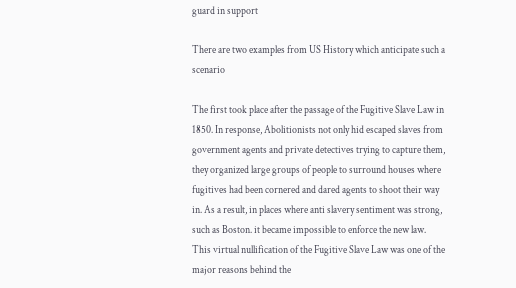guard in support

There are two examples from US History which anticipate such a scenario

The first took place after the passage of the Fugitive Slave Law in 1850. In response, Abolitionists not only hid escaped slaves from government agents and private detectives trying to capture them, they organized large groups of people to surround houses where fugitives had been cornered and dared agents to shoot their way in. As a result, in places where anti slavery sentiment was strong, such as Boston. it became impossible to enforce the new law. This virtual nullification of the Fugitive Slave Law was one of the major reasons behind the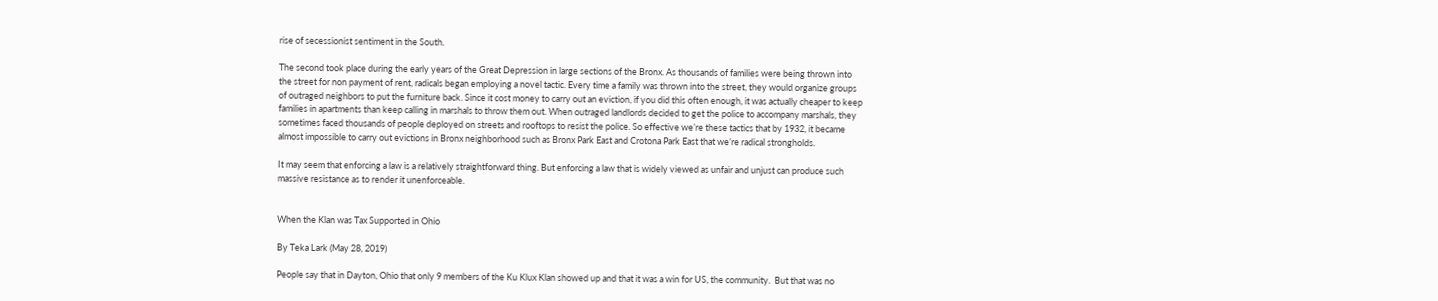rise of secessionist sentiment in the South.

The second took place during the early years of the Great Depression in large sections of the Bronx. As thousands of families were being thrown into the street for non payment of rent, radicals began employing a novel tactic. Every time a family was thrown into the street, they would organize groups of outraged neighbors to put the furniture back. Since it cost money to carry out an eviction, if you did this often enough, it was actually cheaper to keep families in apartments than keep calling in marshals to throw them out. When outraged landlords decided to get the police to accompany marshals, they sometimes faced thousands of people deployed on streets and rooftops to resist the police. So effective we’re these tactics that by 1932, it became almost impossible to carry out evictions in Bronx neighborhood such as Bronx Park East and Crotona Park East that we’re radical strongholds.

It may seem that enforcing a law is a relatively straightforward thing. But enforcing a law that is widely viewed as unfair and unjust can produce such massive resistance as to render it unenforceable.


When the Klan was Tax Supported in Ohio

By Teka Lark (May 28, 2019)

People say that in Dayton, Ohio that only 9 members of the Ku Klux Klan showed up and that it was a win for US, the community.  But that was no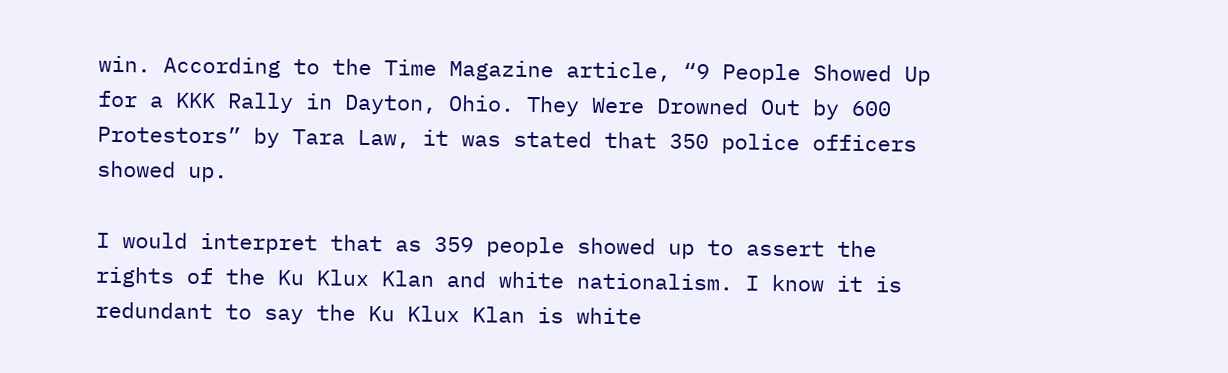win. According to the Time Magazine article, “9 People Showed Up for a KKK Rally in Dayton, Ohio. They Were Drowned Out by 600 Protestors” by Tara Law, it was stated that 350 police officers showed up.

I would interpret that as 359 people showed up to assert the rights of the Ku Klux Klan and white nationalism. I know it is redundant to say the Ku Klux Klan is white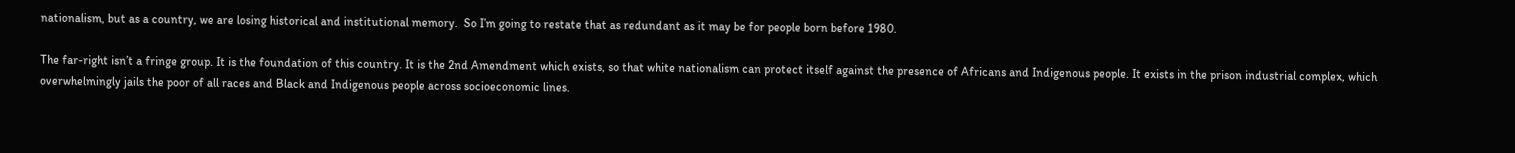nationalism, but as a country, we are losing historical and institutional memory.  So I’m going to restate that as redundant as it may be for people born before 1980.

The far-right isn’t a fringe group. It is the foundation of this country. It is the 2nd Amendment which exists, so that white nationalism can protect itself against the presence of Africans and Indigenous people. It exists in the prison industrial complex, which overwhelmingly jails the poor of all races and Black and Indigenous people across socioeconomic lines.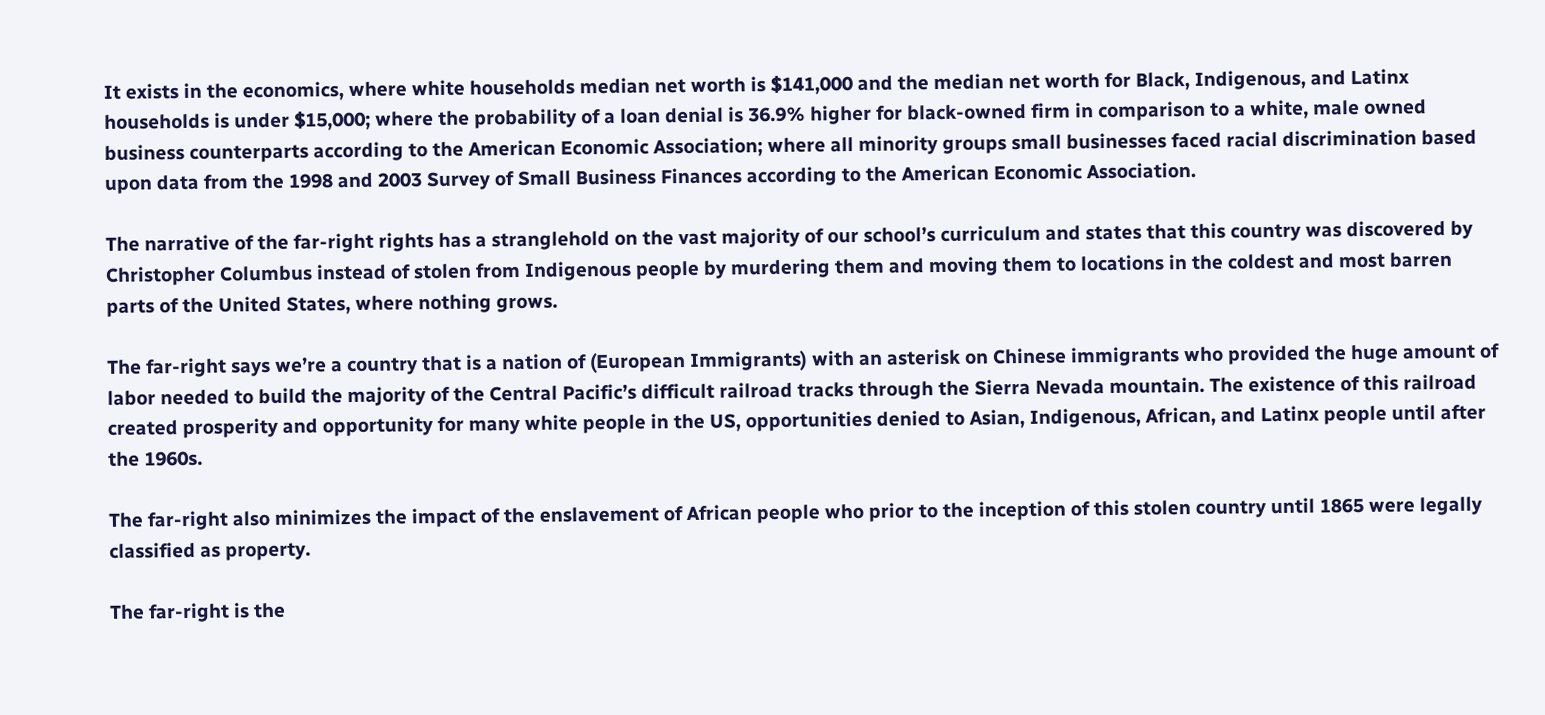It exists in the economics, where white households median net worth is $141,000 and the median net worth for Black, Indigenous, and Latinx households is under $15,000; where the probability of a loan denial is 36.9% higher for black-owned firm in comparison to a white, male owned business counterparts according to the American Economic Association; where all minority groups small businesses faced racial discrimination based upon data from the 1998 and 2003 Survey of Small Business Finances according to the American Economic Association.

The narrative of the far-right rights has a stranglehold on the vast majority of our school’s curriculum and states that this country was discovered by Christopher Columbus instead of stolen from Indigenous people by murdering them and moving them to locations in the coldest and most barren parts of the United States, where nothing grows.

The far-right says we’re a country that is a nation of (European Immigrants) with an asterisk on Chinese immigrants who provided the huge amount of labor needed to build the majority of the Central Pacific’s difficult railroad tracks through the Sierra Nevada mountain. The existence of this railroad created prosperity and opportunity for many white people in the US, opportunities denied to Asian, Indigenous, African, and Latinx people until after the 1960s.

The far-right also minimizes the impact of the enslavement of African people who prior to the inception of this stolen country until 1865 were legally classified as property.

The far-right is the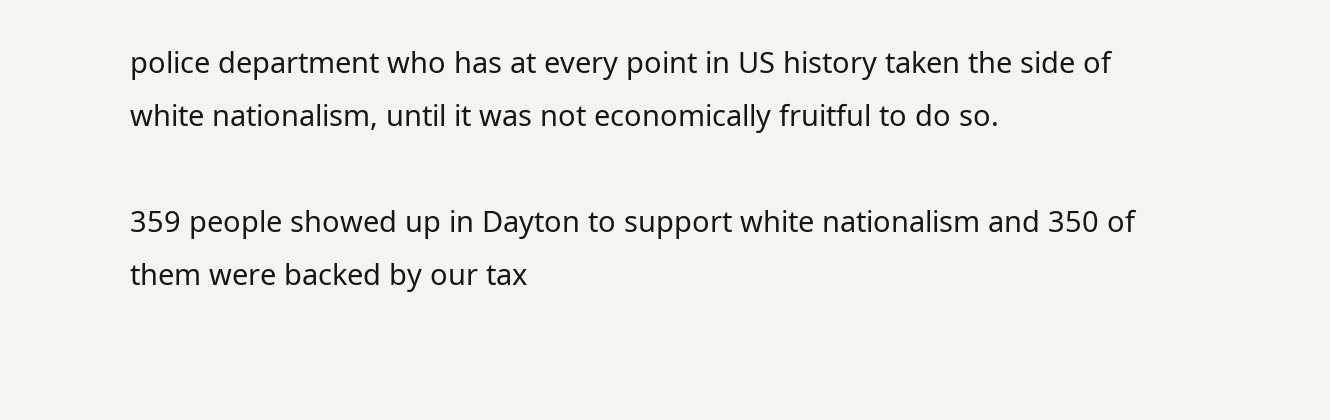police department who has at every point in US history taken the side of white nationalism, until it was not economically fruitful to do so.

359 people showed up in Dayton to support white nationalism and 350 of them were backed by our tax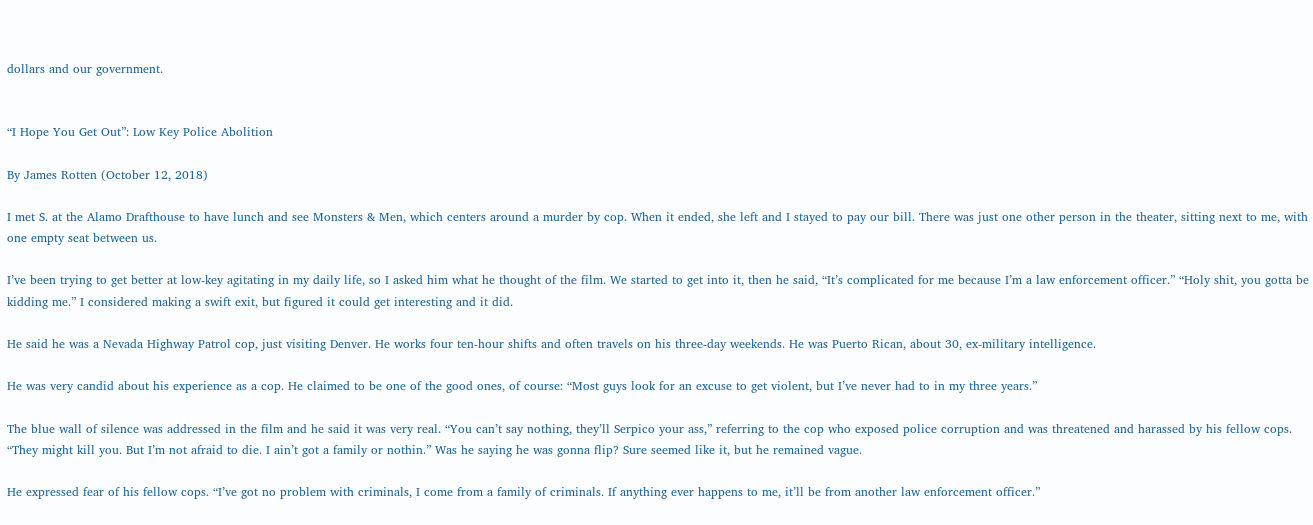dollars and our government.


“I Hope You Get Out”: Low Key Police Abolition

By James Rotten (October 12, 2018)

I met S. at the Alamo Drafthouse to have lunch and see Monsters & Men, which centers around a murder by cop. When it ended, she left and I stayed to pay our bill. There was just one other person in the theater, sitting next to me, with one empty seat between us.

I’ve been trying to get better at low-key agitating in my daily life, so I asked him what he thought of the film. We started to get into it, then he said, “It’s complicated for me because I’m a law enforcement officer.” “Holy shit, you gotta be kidding me.” I considered making a swift exit, but figured it could get interesting and it did.

He said he was a Nevada Highway Patrol cop, just visiting Denver. He works four ten-hour shifts and often travels on his three-day weekends. He was Puerto Rican, about 30, ex-military intelligence.

He was very candid about his experience as a cop. He claimed to be one of the good ones, of course: “Most guys look for an excuse to get violent, but I’ve never had to in my three years.”

The blue wall of silence was addressed in the film and he said it was very real. “You can’t say nothing, they’ll Serpico your ass,” referring to the cop who exposed police corruption and was threatened and harassed by his fellow cops. “They might kill you. But I’m not afraid to die. I ain’t got a family or nothin.” Was he saying he was gonna flip? Sure seemed like it, but he remained vague.

He expressed fear of his fellow cops. “I’ve got no problem with criminals, I come from a family of criminals. If anything ever happens to me, it’ll be from another law enforcement officer.”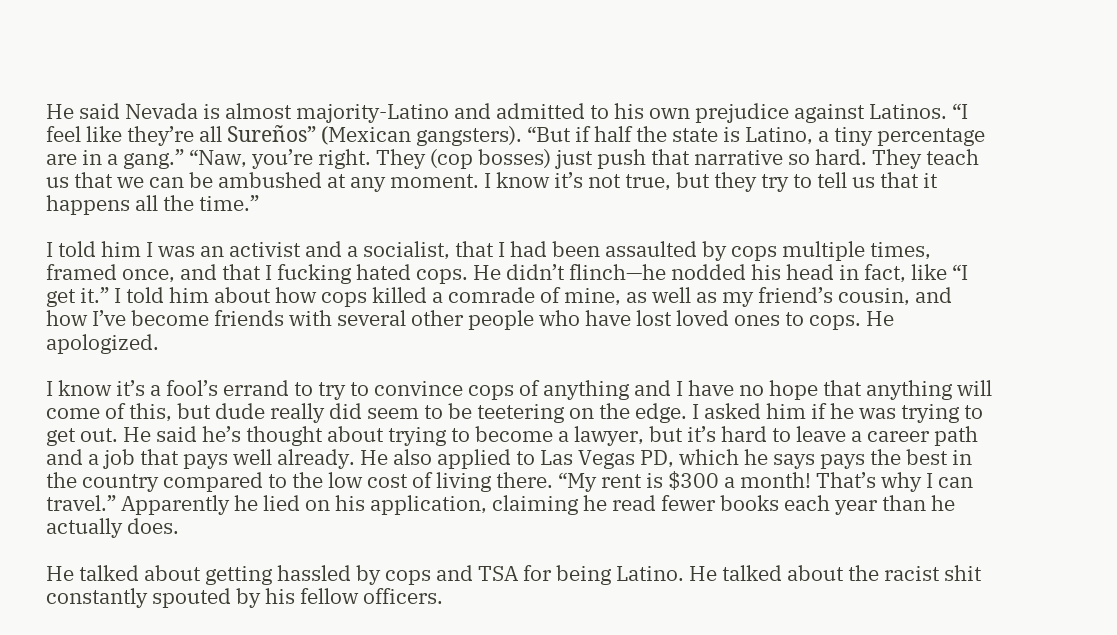He said Nevada is almost majority-Latino and admitted to his own prejudice against Latinos. “I feel like they’re all Sureños” (Mexican gangsters). “But if half the state is Latino, a tiny percentage are in a gang.” “Naw, you’re right. They (cop bosses) just push that narrative so hard. They teach us that we can be ambushed at any moment. I know it’s not true, but they try to tell us that it happens all the time.”

I told him I was an activist and a socialist, that I had been assaulted by cops multiple times, framed once, and that I fucking hated cops. He didn’t flinch—he nodded his head in fact, like “I get it.” I told him about how cops killed a comrade of mine, as well as my friend’s cousin, and how I’ve become friends with several other people who have lost loved ones to cops. He apologized.

I know it’s a fool’s errand to try to convince cops of anything and I have no hope that anything will come of this, but dude really did seem to be teetering on the edge. I asked him if he was trying to get out. He said he’s thought about trying to become a lawyer, but it’s hard to leave a career path and a job that pays well already. He also applied to Las Vegas PD, which he says pays the best in the country compared to the low cost of living there. “My rent is $300 a month! That’s why I can travel.” Apparently he lied on his application, claiming he read fewer books each year than he actually does.

He talked about getting hassled by cops and TSA for being Latino. He talked about the racist shit constantly spouted by his fellow officers.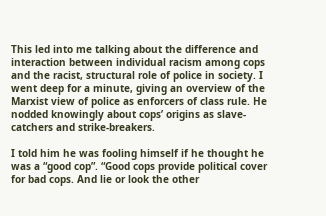This led into me talking about the difference and interaction between individual racism among cops and the racist, structural role of police in society. I went deep for a minute, giving an overview of the Marxist view of police as enforcers of class rule. He nodded knowingly about cops’ origins as slave-catchers and strike-breakers.

I told him he was fooling himself if he thought he was a “good cop”. “Good cops provide political cover for bad cops. And lie or look the other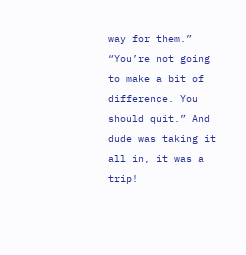way for them.” “You’re not going to make a bit of difference. You should quit.” And dude was taking it all in, it was a trip!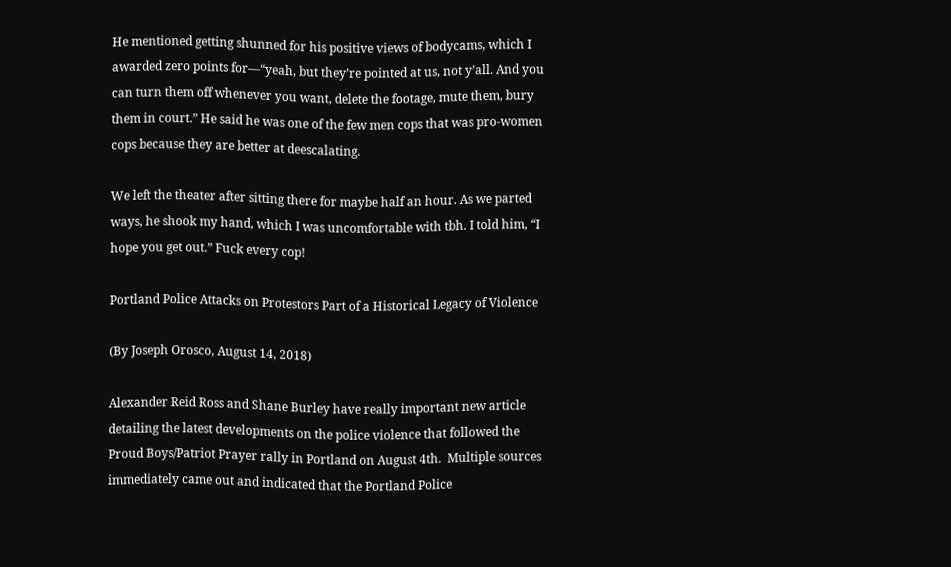He mentioned getting shunned for his positive views of bodycams, which I awarded zero points for—“yeah, but they’re pointed at us, not y’all. And you can turn them off whenever you want, delete the footage, mute them, bury them in court.” He said he was one of the few men cops that was pro-women cops because they are better at deescalating.

We left the theater after sitting there for maybe half an hour. As we parted ways, he shook my hand, which I was uncomfortable with tbh. I told him, “I hope you get out.” Fuck every cop!

Portland Police Attacks on Protestors Part of a Historical Legacy of Violence

(By Joseph Orosco, August 14, 2018)

Alexander Reid Ross and Shane Burley have really important new article detailing the latest developments on the police violence that followed the Proud Boys/Patriot Prayer rally in Portland on August 4th.  Multiple sources immediately came out and indicated that the Portland Police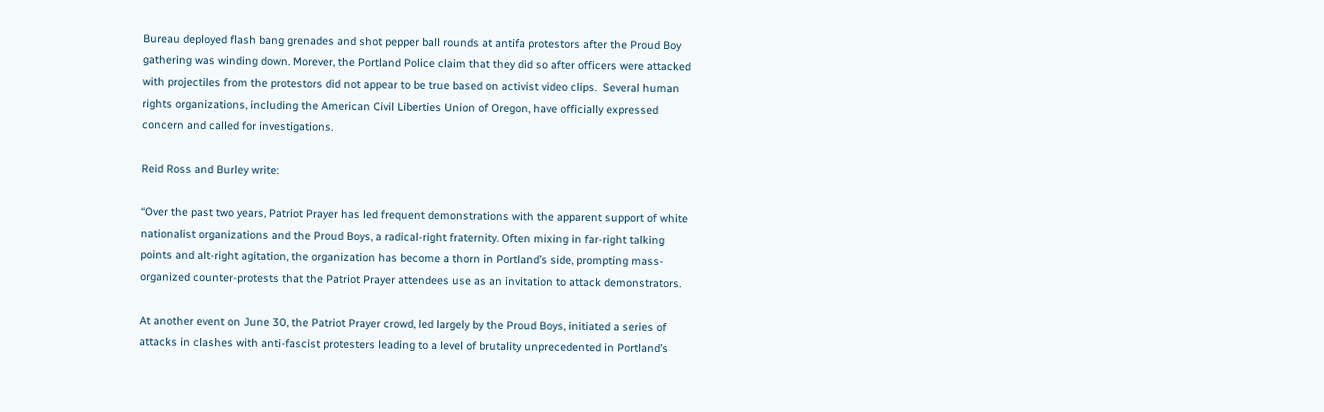Bureau deployed flash bang grenades and shot pepper ball rounds at antifa protestors after the Proud Boy gathering was winding down. Morever, the Portland Police claim that they did so after officers were attacked with projectiles from the protestors did not appear to be true based on activist video clips.  Several human rights organizations, including the American Civil Liberties Union of Oregon, have officially expressed concern and called for investigations.

Reid Ross and Burley write:

“Over the past two years, Patriot Prayer has led frequent demonstrations with the apparent support of white nationalist organizations and the Proud Boys, a radical-right fraternity. Often mixing in far-right talking points and alt-right agitation, the organization has become a thorn in Portland’s side, prompting mass-organized counter-protests that the Patriot Prayer attendees use as an invitation to attack demonstrators.

At another event on June 30, the Patriot Prayer crowd, led largely by the Proud Boys, initiated a series of attacks in clashes with anti-fascist protesters leading to a level of brutality unprecedented in Portland’s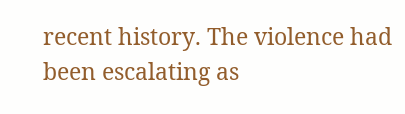recent history. The violence had been escalating as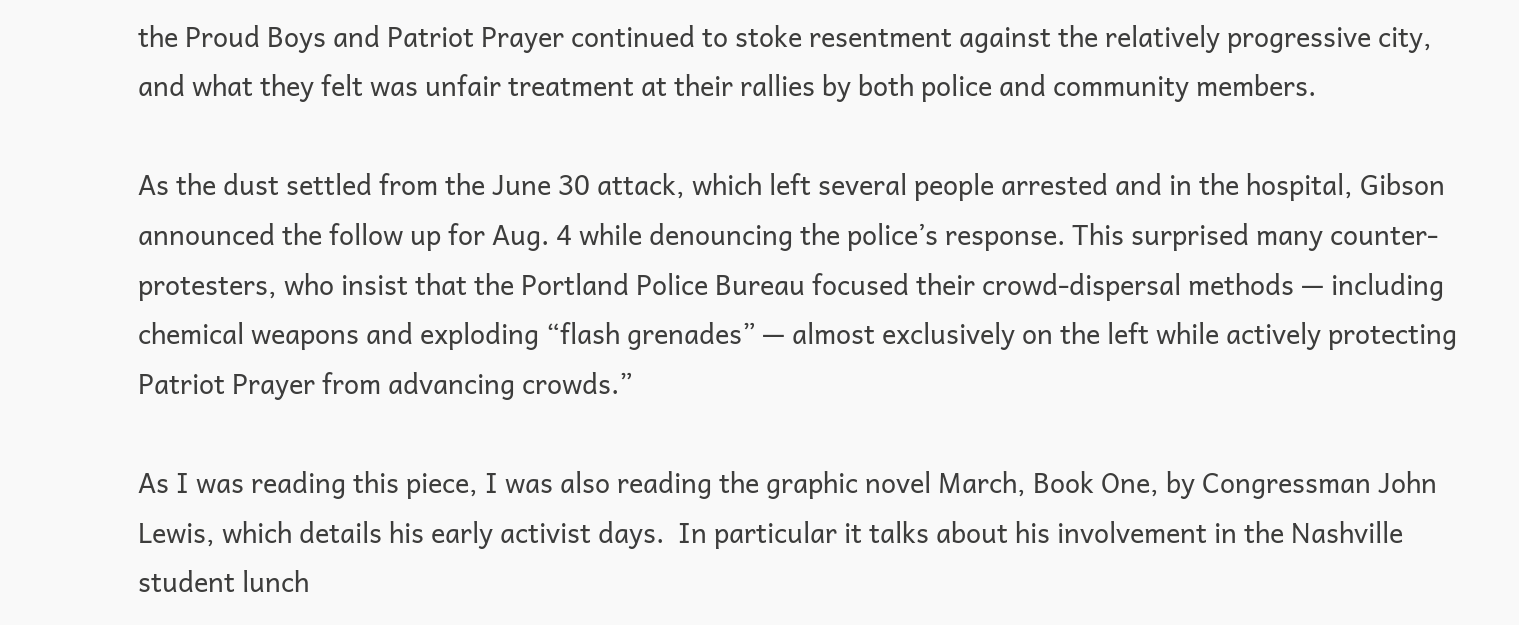the Proud Boys and Patriot Prayer continued to stoke resentment against the relatively progressive city, and what they felt was unfair treatment at their rallies by both police and community members.

As the dust settled from the June 30 attack, which left several people arrested and in the hospital, Gibson announced the follow up for Aug. 4 while denouncing the police’s response. This surprised many counter-protesters, who insist that the Portland Police Bureau focused their crowd-dispersal methods — including chemical weapons and exploding “flash grenades” — almost exclusively on the left while actively protecting Patriot Prayer from advancing crowds.”

As I was reading this piece, I was also reading the graphic novel March, Book One, by Congressman John Lewis, which details his early activist days.  In particular it talks about his involvement in the Nashville student lunch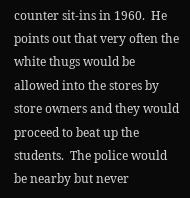counter sit-ins in 1960.  He points out that very often the white thugs would be allowed into the stores by store owners and they would proceed to beat up the students.  The police would be nearby but never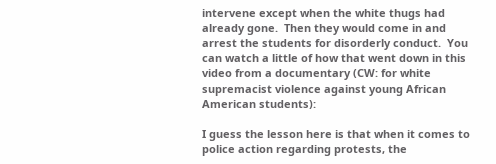intervene except when the white thugs had already gone.  Then they would come in and arrest the students for disorderly conduct.  You can watch a little of how that went down in this video from a documentary (CW: for white supremacist violence against young African American students):

I guess the lesson here is that when it comes to police action regarding protests, the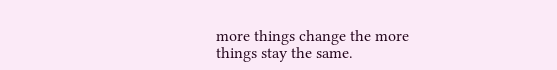more things change the more things stay the same.